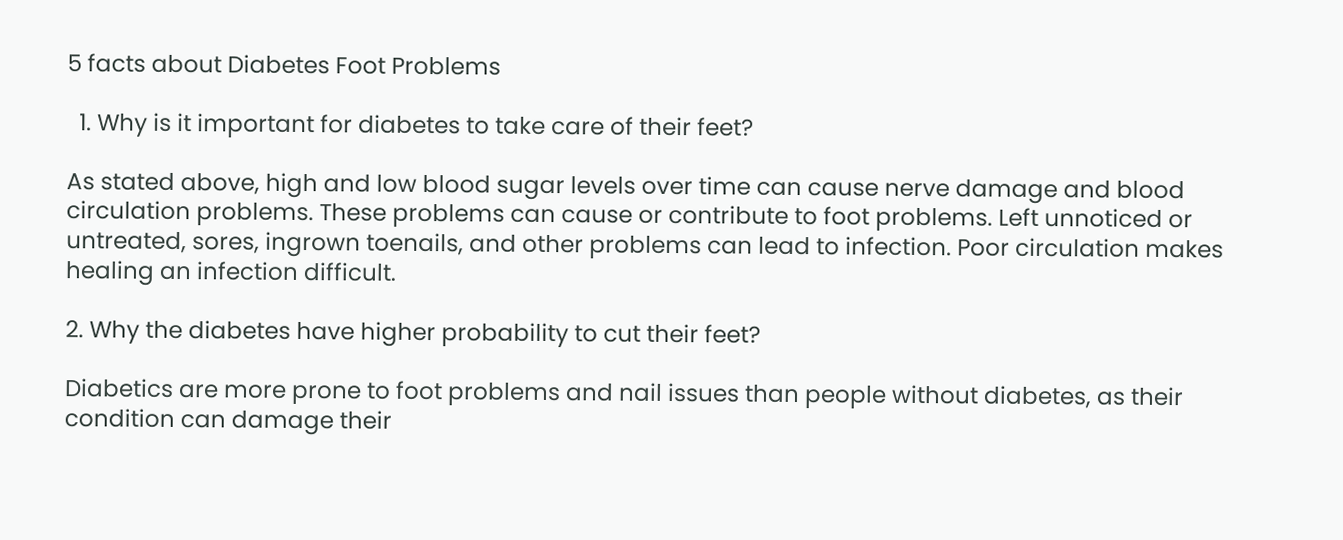5 facts about Diabetes Foot Problems

  1. Why is it important for diabetes to take care of their feet?

As stated above, high and low blood sugar levels over time can cause nerve damage and blood circulation problems. These problems can cause or contribute to foot problems. Left unnoticed or untreated, sores, ingrown toenails, and other problems can lead to infection. Poor circulation makes healing an infection difficult.

2. Why the diabetes have higher probability to cut their feet?

Diabetics are more prone to foot problems and nail issues than people without diabetes, as their condition can damage their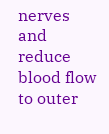nerves and reduce blood flow to outer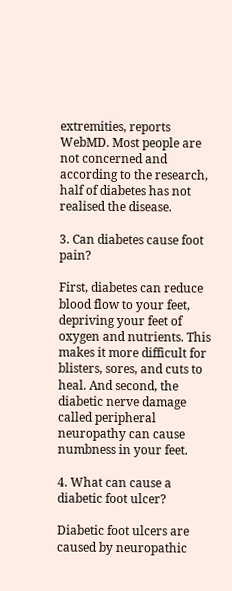extremities, reports WebMD. Most people are not concerned and according to the research, half of diabetes has not realised the disease.

3. Can diabetes cause foot pain?

First, diabetes can reduce blood flow to your feet, depriving your feet of oxygen and nutrients. This makes it more difficult for blisters, sores, and cuts to heal. And second, the diabetic nerve damage called peripheral neuropathy can cause numbness in your feet.

4. What can cause a diabetic foot ulcer?

Diabetic foot ulcers are caused by neuropathic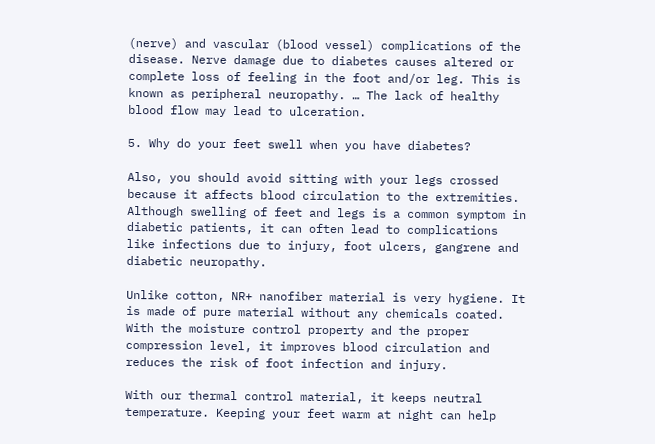(nerve) and vascular (blood vessel) complications of the disease. Nerve damage due to diabetes causes altered or complete loss of feeling in the foot and/or leg. This is known as peripheral neuropathy. … The lack of healthy blood flow may lead to ulceration.

5. Why do your feet swell when you have diabetes?

Also, you should avoid sitting with your legs crossed because it affects blood circulation to the extremities. Although swelling of feet and legs is a common symptom in diabetic patients, it can often lead to complications like infections due to injury, foot ulcers, gangrene and diabetic neuropathy.

Unlike cotton, NR+ nanofiber material is very hygiene. It is made of pure material without any chemicals coated. With the moisture control property and the proper compression level, it improves blood circulation and reduces the risk of foot infection and injury.

With our thermal control material, it keeps neutral temperature. Keeping your feet warm at night can help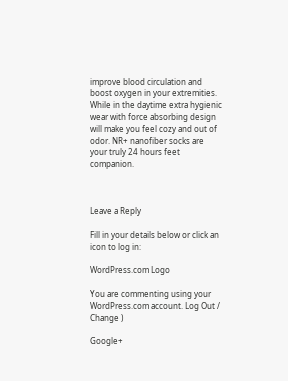improve blood circulation and boost oxygen in your extremities. While in the daytime extra hygienic wear with force absorbing design will make you feel cozy and out of odor. NR+ nanofiber socks are your truly 24 hours feet companion.



Leave a Reply

Fill in your details below or click an icon to log in:

WordPress.com Logo

You are commenting using your WordPress.com account. Log Out /  Change )

Google+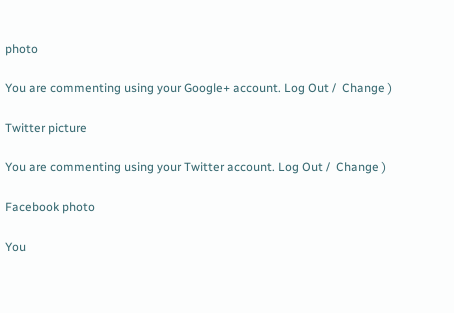photo

You are commenting using your Google+ account. Log Out /  Change )

Twitter picture

You are commenting using your Twitter account. Log Out /  Change )

Facebook photo

You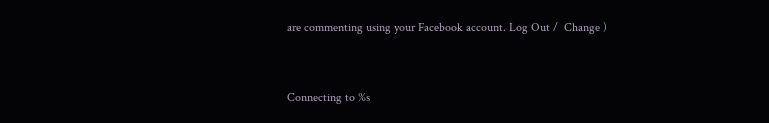are commenting using your Facebook account. Log Out /  Change )


Connecting to %s